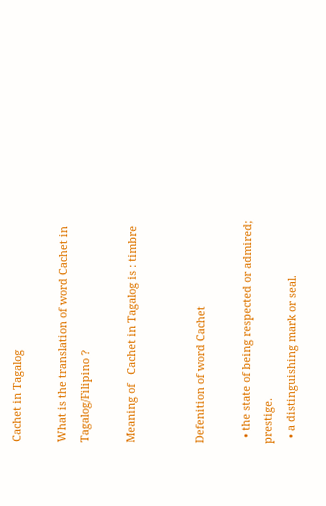Cachet in Tagalog

What is the translation of word Cachet in Tagalog/Filipino ?

Meaning of   Cachet in Tagalog is : timbre


Defenition of word Cachet

  • the state of being respected or admired; prestige.
  • a distinguishing mark or seal.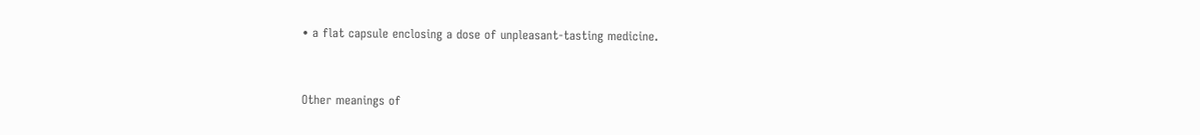• a flat capsule enclosing a dose of unpleasant-tasting medicine.


Other meanings of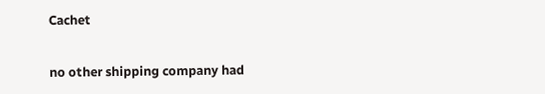Cachet


no other shipping company had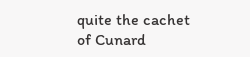quite the cachet of Cunard